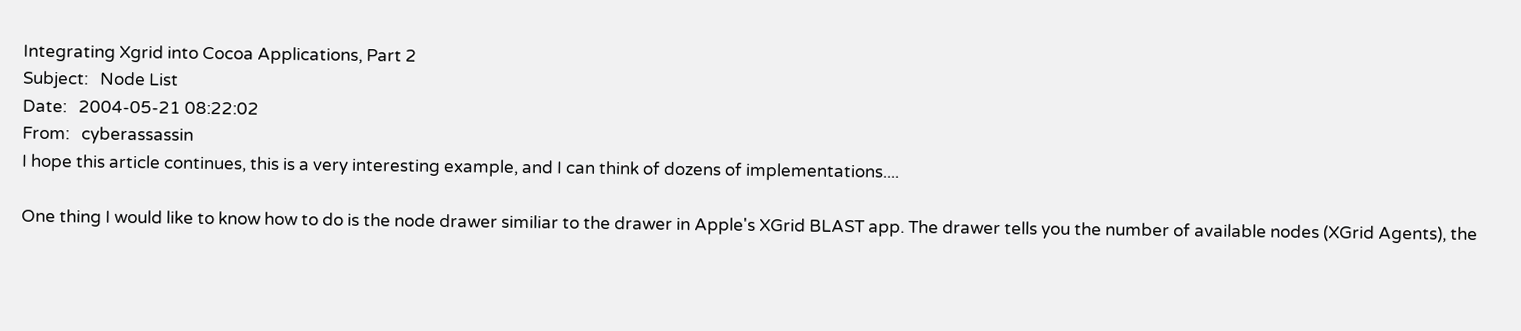Integrating Xgrid into Cocoa Applications, Part 2
Subject:   Node List
Date:   2004-05-21 08:22:02
From:   cyberassassin
I hope this article continues, this is a very interesting example, and I can think of dozens of implementations....

One thing I would like to know how to do is the node drawer similiar to the drawer in Apple's XGrid BLAST app. The drawer tells you the number of available nodes (XGrid Agents), the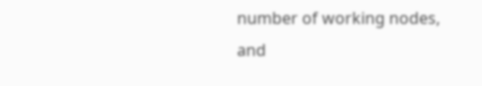number of working nodes, and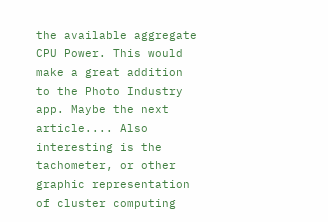the available aggregate CPU Power. This would make a great addition to the Photo Industry app. Maybe the next article.... Also interesting is the tachometer, or other graphic representation of cluster computing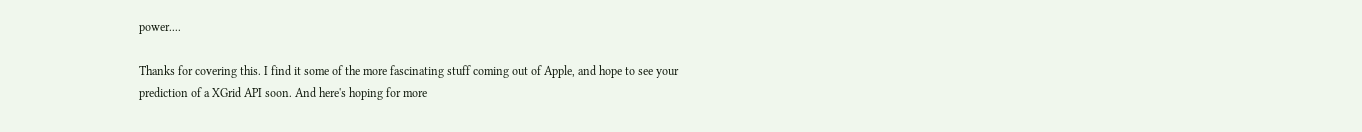power....

Thanks for covering this. I find it some of the more fascinating stuff coming out of Apple, and hope to see your prediction of a XGrid API soon. And here's hoping for more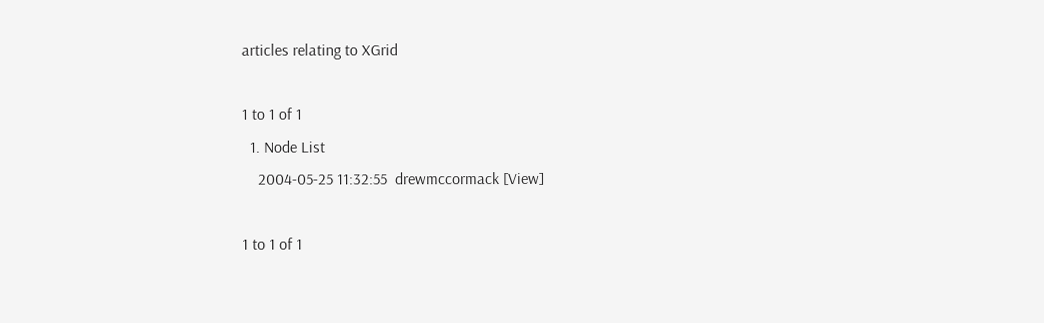articles relating to XGrid

1 to 1 of 1
  1. Node List
    2004-05-25 11:32:55  drewmccormack [View]

1 to 1 of 1